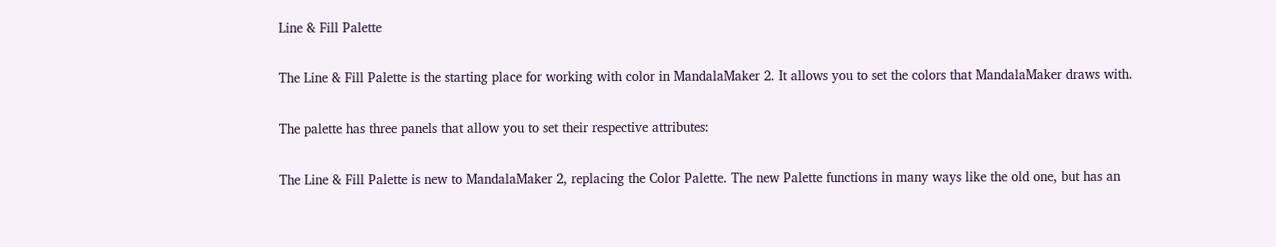Line & Fill Palette

The Line & Fill Palette is the starting place for working with color in MandalaMaker 2. It allows you to set the colors that MandalaMaker draws with.

The palette has three panels that allow you to set their respective attributes:

The Line & Fill Palette is new to MandalaMaker 2, replacing the Color Palette. The new Palette functions in many ways like the old one, but has an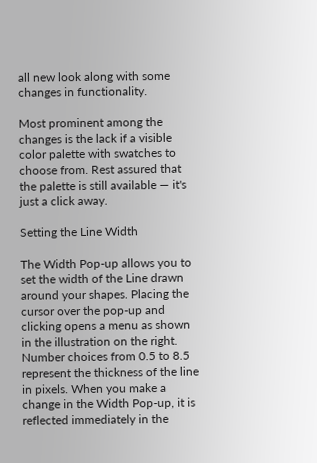all new look along with some changes in functionality.

Most prominent among the changes is the lack if a visible color palette with swatches to choose from. Rest assured that the palette is still available — it's just a click away.

Setting the Line Width

The Width Pop-up allows you to set the width of the Line drawn around your shapes. Placing the cursor over the pop-up and clicking opens a menu as shown in the illustration on the right. Number choices from 0.5 to 8.5 represent the thickness of the line in pixels. When you make a change in the Width Pop-up, it is reflected immediately in the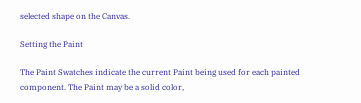selected shape on the Canvas.

Setting the Paint

The Paint Swatches indicate the current Paint being used for each painted component. The Paint may be a solid color,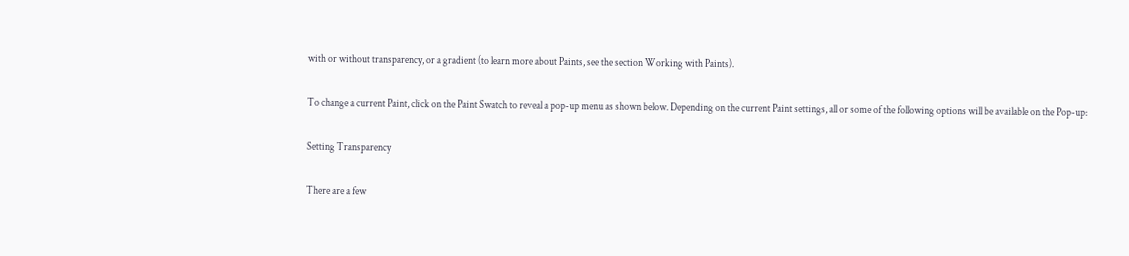with or without transparency, or a gradient (to learn more about Paints, see the section Working with Paints).

To change a current Paint, click on the Paint Swatch to reveal a pop-up menu as shown below. Depending on the current Paint settings, all or some of the following options will be available on the Pop-up:

Setting Transparency

There are a few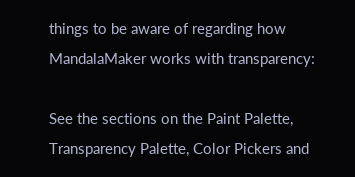things to be aware of regarding how MandalaMaker works with transparency:

See the sections on the Paint Palette, Transparency Palette, Color Pickers and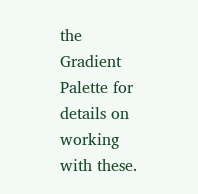the Gradient Palette for details on working with these.